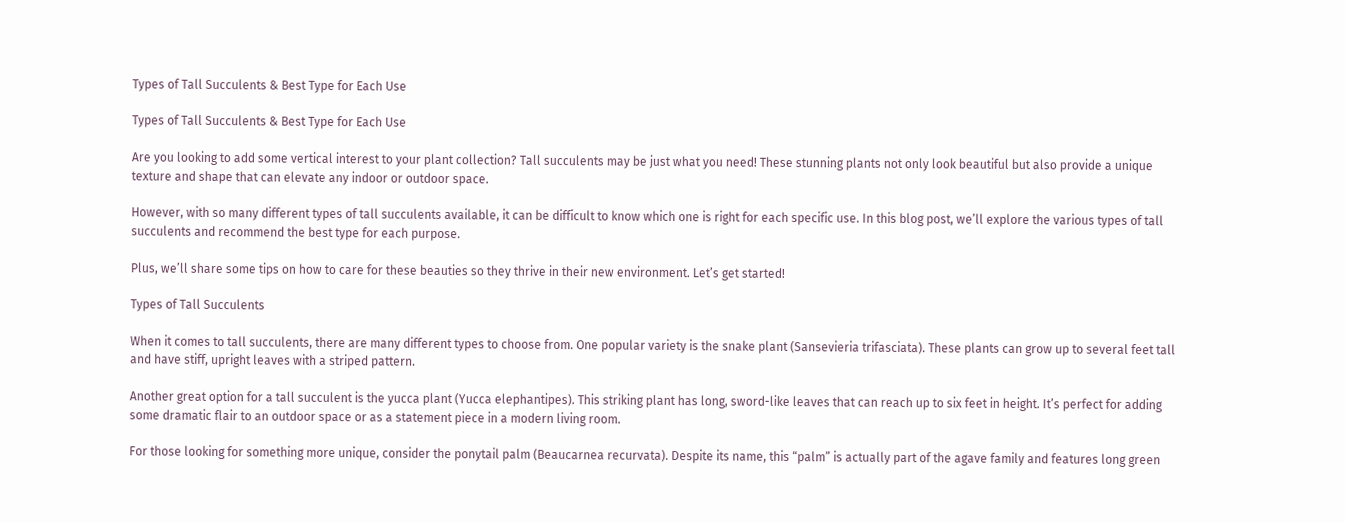Types of Tall Succulents & Best Type for Each Use

Types of Tall Succulents & Best Type for Each Use

Are you looking to add some vertical interest to your plant collection? Tall succulents may be just what you need! These stunning plants not only look beautiful but also provide a unique texture and shape that can elevate any indoor or outdoor space.

However, with so many different types of tall succulents available, it can be difficult to know which one is right for each specific use. In this blog post, we’ll explore the various types of tall succulents and recommend the best type for each purpose.

Plus, we’ll share some tips on how to care for these beauties so they thrive in their new environment. Let’s get started!

Types of Tall Succulents

When it comes to tall succulents, there are many different types to choose from. One popular variety is the snake plant (Sansevieria trifasciata). These plants can grow up to several feet tall and have stiff, upright leaves with a striped pattern.

Another great option for a tall succulent is the yucca plant (Yucca elephantipes). This striking plant has long, sword-like leaves that can reach up to six feet in height. It’s perfect for adding some dramatic flair to an outdoor space or as a statement piece in a modern living room.

For those looking for something more unique, consider the ponytail palm (Beaucarnea recurvata). Despite its name, this “palm” is actually part of the agave family and features long green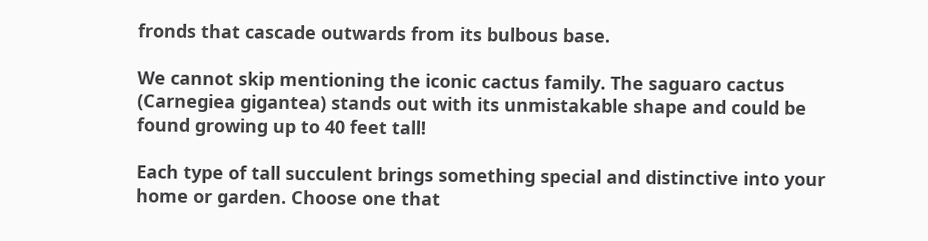fronds that cascade outwards from its bulbous base.

We cannot skip mentioning the iconic cactus family. The saguaro cactus (Carnegiea gigantea) stands out with its unmistakable shape and could be found growing up to 40 feet tall!

Each type of tall succulent brings something special and distinctive into your home or garden. Choose one that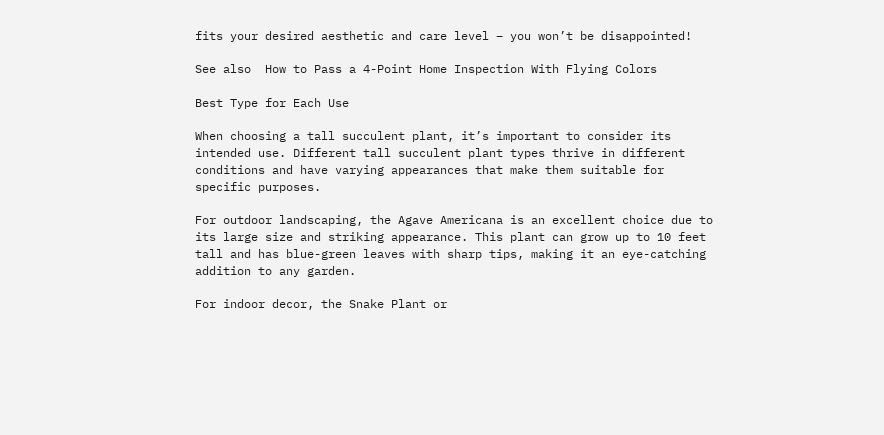fits your desired aesthetic and care level – you won’t be disappointed!

See also  How to Pass a 4-Point Home Inspection With Flying Colors

Best Type for Each Use

When choosing a tall succulent plant, it’s important to consider its intended use. Different tall succulent plant types thrive in different conditions and have varying appearances that make them suitable for specific purposes.

For outdoor landscaping, the Agave Americana is an excellent choice due to its large size and striking appearance. This plant can grow up to 10 feet tall and has blue-green leaves with sharp tips, making it an eye-catching addition to any garden.

For indoor decor, the Snake Plant or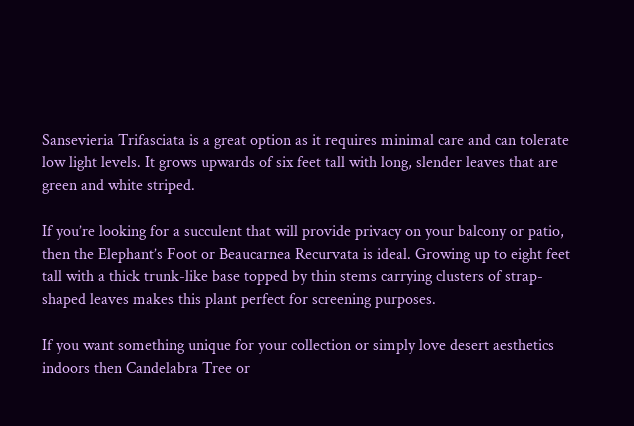Sansevieria Trifasciata is a great option as it requires minimal care and can tolerate low light levels. It grows upwards of six feet tall with long, slender leaves that are green and white striped.

If you’re looking for a succulent that will provide privacy on your balcony or patio, then the Elephant’s Foot or Beaucarnea Recurvata is ideal. Growing up to eight feet tall with a thick trunk-like base topped by thin stems carrying clusters of strap-shaped leaves makes this plant perfect for screening purposes.

If you want something unique for your collection or simply love desert aesthetics indoors then Candelabra Tree or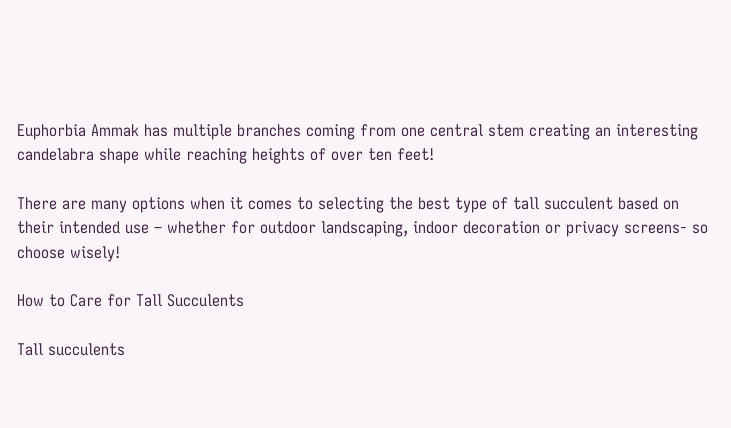Euphorbia Ammak has multiple branches coming from one central stem creating an interesting candelabra shape while reaching heights of over ten feet!

There are many options when it comes to selecting the best type of tall succulent based on their intended use – whether for outdoor landscaping, indoor decoration or privacy screens- so choose wisely!

How to Care for Tall Succulents

Tall succulents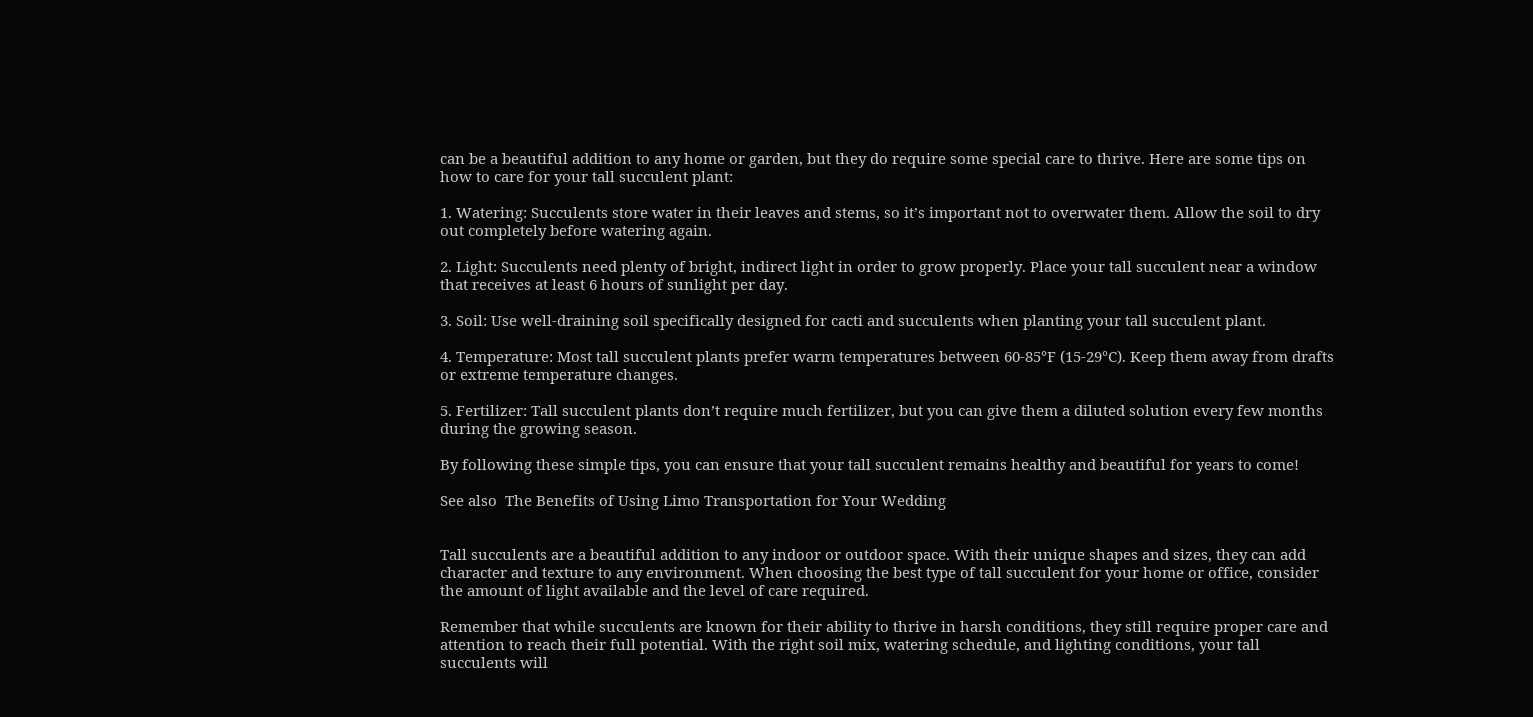can be a beautiful addition to any home or garden, but they do require some special care to thrive. Here are some tips on how to care for your tall succulent plant:

1. Watering: Succulents store water in their leaves and stems, so it’s important not to overwater them. Allow the soil to dry out completely before watering again.

2. Light: Succulents need plenty of bright, indirect light in order to grow properly. Place your tall succulent near a window that receives at least 6 hours of sunlight per day.

3. Soil: Use well-draining soil specifically designed for cacti and succulents when planting your tall succulent plant.

4. Temperature: Most tall succulent plants prefer warm temperatures between 60-85°F (15-29°C). Keep them away from drafts or extreme temperature changes.

5. Fertilizer: Tall succulent plants don’t require much fertilizer, but you can give them a diluted solution every few months during the growing season.

By following these simple tips, you can ensure that your tall succulent remains healthy and beautiful for years to come!

See also  The Benefits of Using Limo Transportation for Your Wedding


Tall succulents are a beautiful addition to any indoor or outdoor space. With their unique shapes and sizes, they can add character and texture to any environment. When choosing the best type of tall succulent for your home or office, consider the amount of light available and the level of care required.

Remember that while succulents are known for their ability to thrive in harsh conditions, they still require proper care and attention to reach their full potential. With the right soil mix, watering schedule, and lighting conditions, your tall succulents will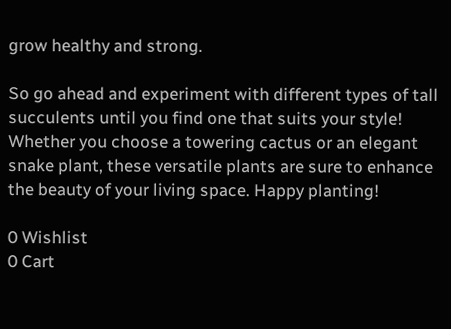grow healthy and strong.

So go ahead and experiment with different types of tall succulents until you find one that suits your style! Whether you choose a towering cactus or an elegant snake plant, these versatile plants are sure to enhance the beauty of your living space. Happy planting!

0 Wishlist
0 Cart